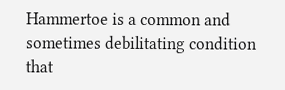Hammertoe is a common and sometimes debilitating condition that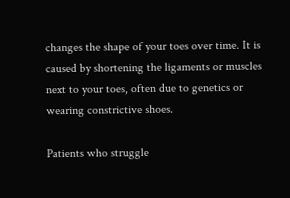changes the shape of your toes over time. It is caused by shortening the ligaments or muscles next to your toes, often due to genetics or wearing constrictive shoes.

Patients who struggle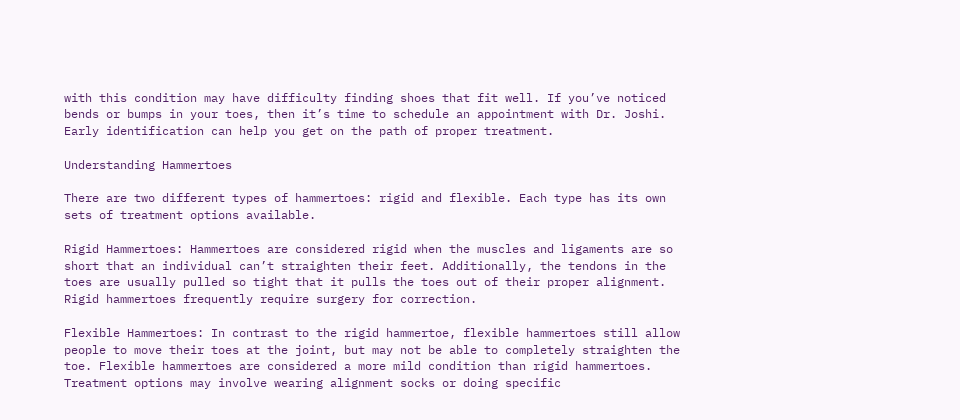with this condition may have difficulty finding shoes that fit well. If you’ve noticed bends or bumps in your toes, then it’s time to schedule an appointment with Dr. Joshi. Early identification can help you get on the path of proper treatment.

Understanding Hammertoes

There are two different types of hammertoes: rigid and flexible. Each type has its own sets of treatment options available.

Rigid Hammertoes: Hammertoes are considered rigid when the muscles and ligaments are so short that an individual can’t straighten their feet. Additionally, the tendons in the toes are usually pulled so tight that it pulls the toes out of their proper alignment. Rigid hammertoes frequently require surgery for correction.

Flexible Hammertoes: In contrast to the rigid hammertoe, flexible hammertoes still allow people to move their toes at the joint, but may not be able to completely straighten the toe. Flexible hammertoes are considered a more mild condition than rigid hammertoes. Treatment options may involve wearing alignment socks or doing specific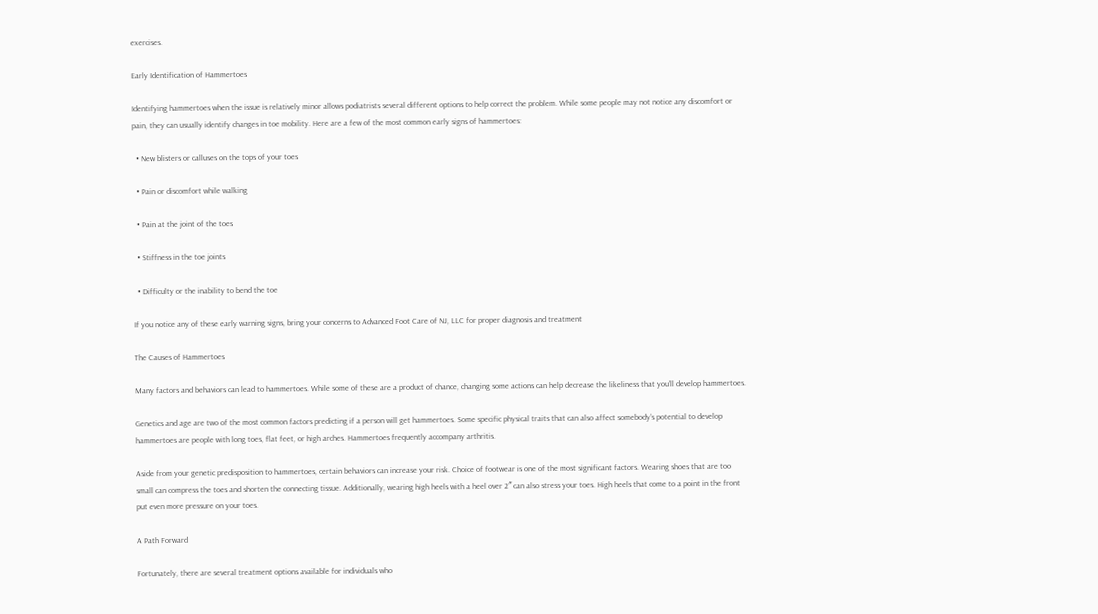exercises.

Early Identification of Hammertoes

Identifying hammertoes when the issue is relatively minor allows podiatrists several different options to help correct the problem. While some people may not notice any discomfort or pain, they can usually identify changes in toe mobility. Here are a few of the most common early signs of hammertoes:

  • New blisters or calluses on the tops of your toes

  • Pain or discomfort while walking

  • Pain at the joint of the toes

  • Stiffness in the toe joints

  • Difficulty or the inability to bend the toe

If you notice any of these early warning signs, bring your concerns to Advanced Foot Care of NJ, LLC for proper diagnosis and treatment

The Causes of Hammertoes

Many factors and behaviors can lead to hammertoes. While some of these are a product of chance, changing some actions can help decrease the likeliness that you’ll develop hammertoes.

Genetics and age are two of the most common factors predicting if a person will get hammertoes. Some specific physical traits that can also affect somebody’s potential to develop hammertoes are people with long toes, flat feet, or high arches. Hammertoes frequently accompany arthritis.

Aside from your genetic predisposition to hammertoes, certain behaviors can increase your risk. Choice of footwear is one of the most significant factors. Wearing shoes that are too small can compress the toes and shorten the connecting tissue. Additionally, wearing high heels with a heel over 2″ can also stress your toes. High heels that come to a point in the front put even more pressure on your toes.

A Path Forward

Fortunately, there are several treatment options available for individuals who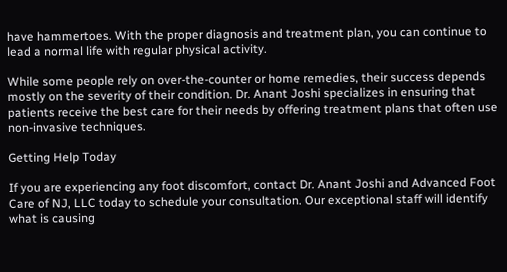have hammertoes. With the proper diagnosis and treatment plan, you can continue to lead a normal life with regular physical activity.

While some people rely on over-the-counter or home remedies, their success depends mostly on the severity of their condition. Dr. Anant Joshi specializes in ensuring that patients receive the best care for their needs by offering treatment plans that often use non-invasive techniques.

Getting Help Today

If you are experiencing any foot discomfort, contact Dr. Anant Joshi and Advanced Foot Care of NJ, LLC today to schedule your consultation. Our exceptional staff will identify what is causing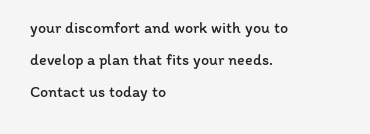your discomfort and work with you to develop a plan that fits your needs. Contact us today to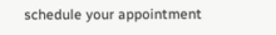schedule your appointment